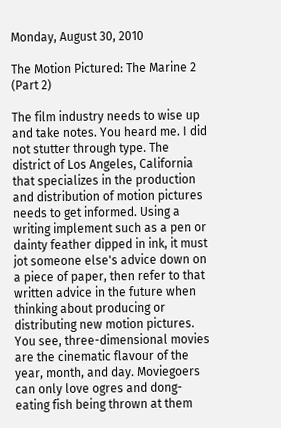Monday, August 30, 2010

The Motion Pictured: The Marine 2 (Part 2)

The film industry needs to wise up and take notes. You heard me. I did not stutter through type. The district of Los Angeles, California that specializes in the production and distribution of motion pictures needs to get informed. Using a writing implement such as a pen or dainty feather dipped in ink, it must jot someone else's advice down on a piece of paper, then refer to that written advice in the future when thinking about producing or distributing new motion pictures. You see, three-dimensional movies are the cinematic flavour of the year, month, and day. Moviegoers can only love ogres and dong-eating fish being thrown at them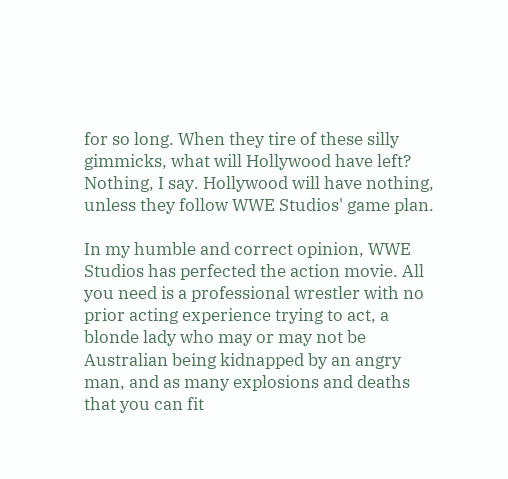for so long. When they tire of these silly gimmicks, what will Hollywood have left? Nothing, I say. Hollywood will have nothing, unless they follow WWE Studios' game plan.

In my humble and correct opinion, WWE Studios has perfected the action movie. All you need is a professional wrestler with no prior acting experience trying to act, a blonde lady who may or may not be Australian being kidnapped by an angry man, and as many explosions and deaths that you can fit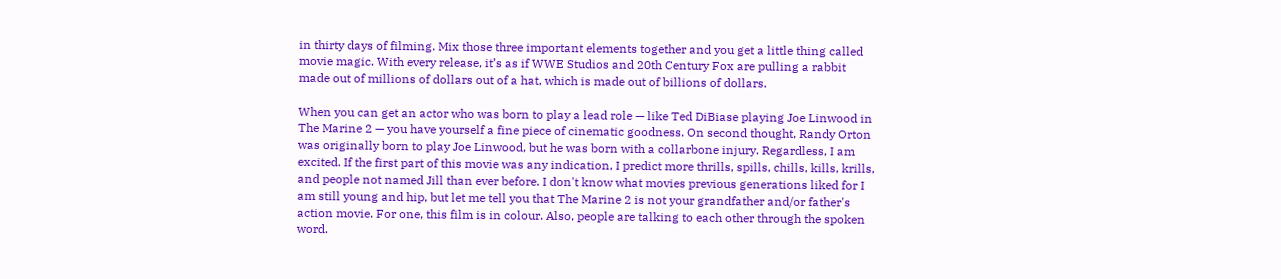in thirty days of filming. Mix those three important elements together and you get a little thing called movie magic. With every release, it’s as if WWE Studios and 20th Century Fox are pulling a rabbit made out of millions of dollars out of a hat, which is made out of billions of dollars.

When you can get an actor who was born to play a lead role — like Ted DiBiase playing Joe Linwood in The Marine 2 — you have yourself a fine piece of cinematic goodness. On second thought, Randy Orton was originally born to play Joe Linwood, but he was born with a collarbone injury. Regardless, I am excited. If the first part of this movie was any indication, I predict more thrills, spills, chills, kills, krills, and people not named Jill than ever before. I don't know what movies previous generations liked for I am still young and hip, but let me tell you that The Marine 2 is not your grandfather and/or father's action movie. For one, this film is in colour. Also, people are talking to each other through the spoken word.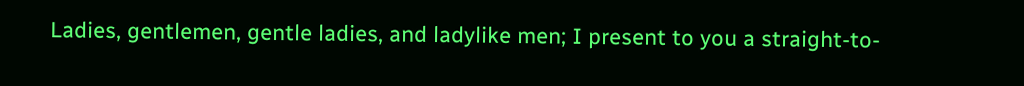Ladies, gentlemen, gentle ladies, and ladylike men; I present to you a straight-to-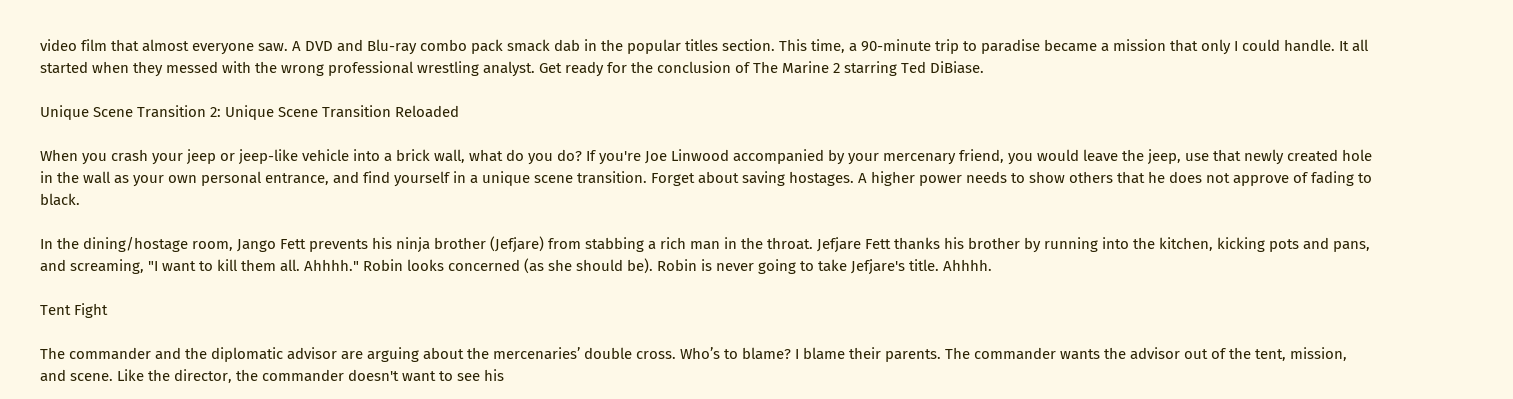video film that almost everyone saw. A DVD and Blu-ray combo pack smack dab in the popular titles section. This time, a 90-minute trip to paradise became a mission that only I could handle. It all started when they messed with the wrong professional wrestling analyst. Get ready for the conclusion of The Marine 2 starring Ted DiBiase.

Unique Scene Transition 2: Unique Scene Transition Reloaded

When you crash your jeep or jeep-like vehicle into a brick wall, what do you do? If you're Joe Linwood accompanied by your mercenary friend, you would leave the jeep, use that newly created hole in the wall as your own personal entrance, and find yourself in a unique scene transition. Forget about saving hostages. A higher power needs to show others that he does not approve of fading to black.

In the dining/hostage room, Jango Fett prevents his ninja brother (Jefjare) from stabbing a rich man in the throat. Jefjare Fett thanks his brother by running into the kitchen, kicking pots and pans, and screaming, "I want to kill them all. Ahhhh." Robin looks concerned (as she should be). Robin is never going to take Jefjare's title. Ahhhh.

Tent Fight

The commander and the diplomatic advisor are arguing about the mercenaries’ double cross. Who’s to blame? I blame their parents. The commander wants the advisor out of the tent, mission, and scene. Like the director, the commander doesn't want to see his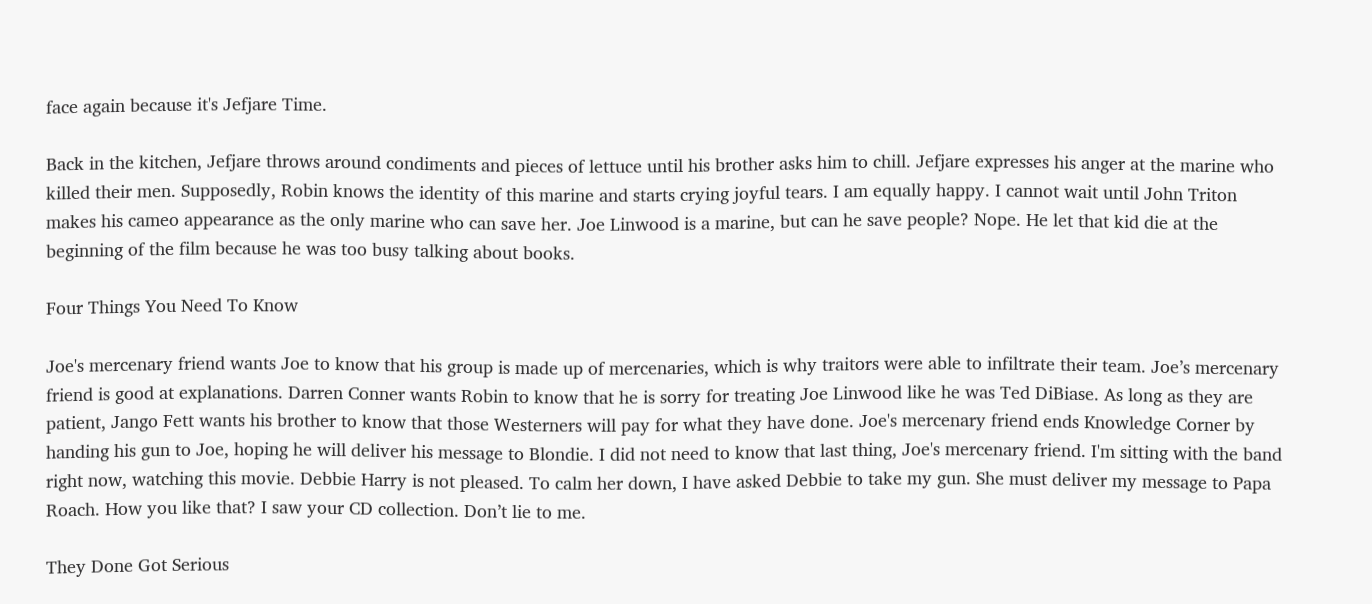face again because it's Jefjare Time.

Back in the kitchen, Jefjare throws around condiments and pieces of lettuce until his brother asks him to chill. Jefjare expresses his anger at the marine who killed their men. Supposedly, Robin knows the identity of this marine and starts crying joyful tears. I am equally happy. I cannot wait until John Triton makes his cameo appearance as the only marine who can save her. Joe Linwood is a marine, but can he save people? Nope. He let that kid die at the beginning of the film because he was too busy talking about books.

Four Things You Need To Know

Joe's mercenary friend wants Joe to know that his group is made up of mercenaries, which is why traitors were able to infiltrate their team. Joe’s mercenary friend is good at explanations. Darren Conner wants Robin to know that he is sorry for treating Joe Linwood like he was Ted DiBiase. As long as they are patient, Jango Fett wants his brother to know that those Westerners will pay for what they have done. Joe's mercenary friend ends Knowledge Corner by handing his gun to Joe, hoping he will deliver his message to Blondie. I did not need to know that last thing, Joe's mercenary friend. I'm sitting with the band right now, watching this movie. Debbie Harry is not pleased. To calm her down, I have asked Debbie to take my gun. She must deliver my message to Papa Roach. How you like that? I saw your CD collection. Don’t lie to me.

They Done Got Serious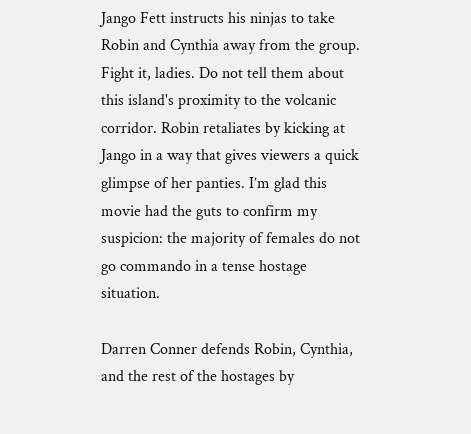Jango Fett instructs his ninjas to take Robin and Cynthia away from the group. Fight it, ladies. Do not tell them about this island's proximity to the volcanic corridor. Robin retaliates by kicking at Jango in a way that gives viewers a quick glimpse of her panties. I’m glad this movie had the guts to confirm my suspicion: the majority of females do not go commando in a tense hostage situation.

Darren Conner defends Robin, Cynthia, and the rest of the hostages by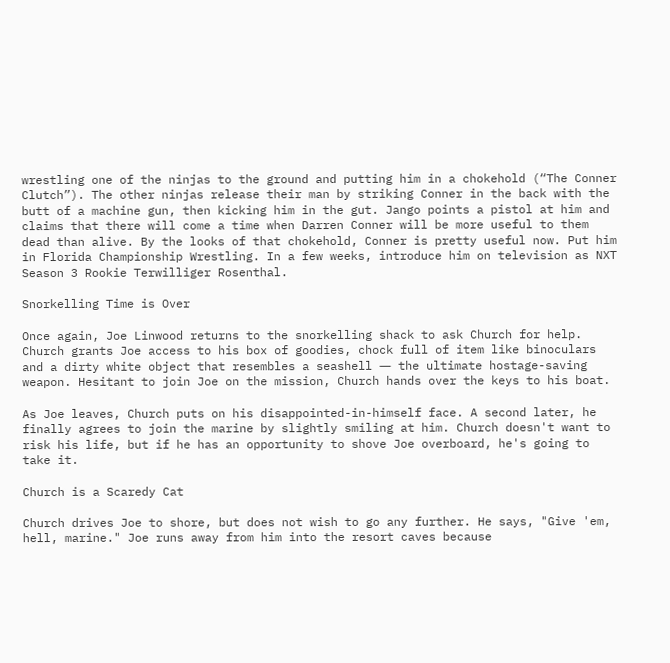wrestling one of the ninjas to the ground and putting him in a chokehold (“The Conner Clutch”). The other ninjas release their man by striking Conner in the back with the butt of a machine gun, then kicking him in the gut. Jango points a pistol at him and claims that there will come a time when Darren Conner will be more useful to them dead than alive. By the looks of that chokehold, Conner is pretty useful now. Put him in Florida Championship Wrestling. In a few weeks, introduce him on television as NXT Season 3 Rookie Terwilliger Rosenthal.

Snorkelling Time is Over

Once again, Joe Linwood returns to the snorkelling shack to ask Church for help. Church grants Joe access to his box of goodies, chock full of item like binoculars and a dirty white object that resembles a seashell ― the ultimate hostage-saving weapon. Hesitant to join Joe on the mission, Church hands over the keys to his boat.

As Joe leaves, Church puts on his disappointed-in-himself face. A second later, he finally agrees to join the marine by slightly smiling at him. Church doesn't want to risk his life, but if he has an opportunity to shove Joe overboard, he's going to take it.

Church is a Scaredy Cat

Church drives Joe to shore, but does not wish to go any further. He says, "Give 'em, hell, marine." Joe runs away from him into the resort caves because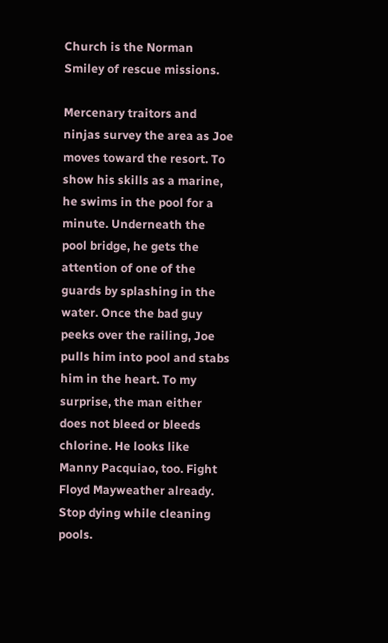Church is the Norman Smiley of rescue missions.

Mercenary traitors and ninjas survey the area as Joe moves toward the resort. To show his skills as a marine, he swims in the pool for a minute. Underneath the pool bridge, he gets the attention of one of the guards by splashing in the water. Once the bad guy peeks over the railing, Joe pulls him into pool and stabs him in the heart. To my surprise, the man either does not bleed or bleeds chlorine. He looks like Manny Pacquiao, too. Fight Floyd Mayweather already. Stop dying while cleaning pools.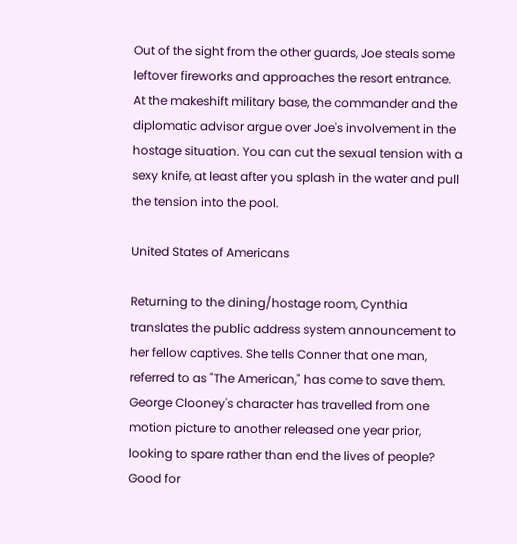Out of the sight from the other guards, Joe steals some leftover fireworks and approaches the resort entrance. At the makeshift military base, the commander and the diplomatic advisor argue over Joe's involvement in the hostage situation. You can cut the sexual tension with a sexy knife, at least after you splash in the water and pull the tension into the pool.

United States of Americans

Returning to the dining/hostage room, Cynthia translates the public address system announcement to her fellow captives. She tells Conner that one man, referred to as "The American," has come to save them. George Clooney's character has travelled from one motion picture to another released one year prior, looking to spare rather than end the lives of people? Good for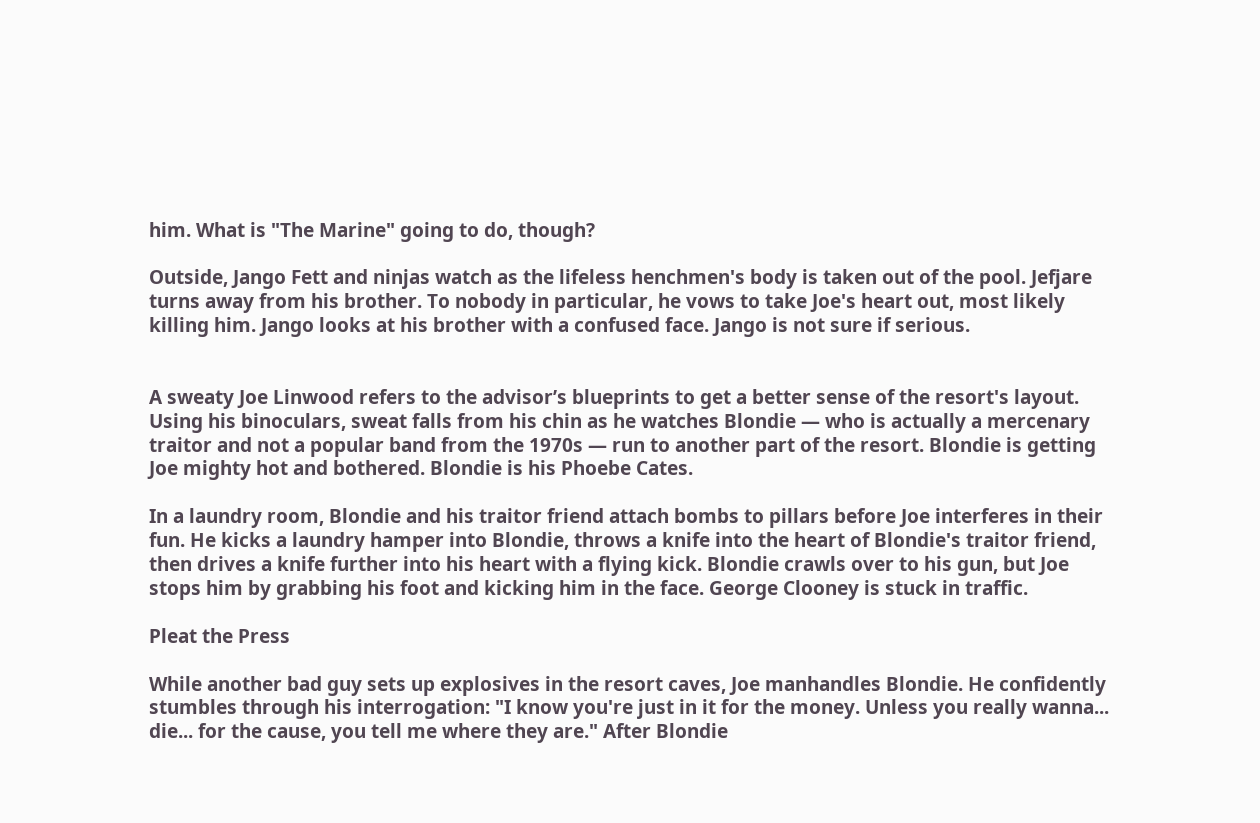him. What is "The Marine" going to do, though?

Outside, Jango Fett and ninjas watch as the lifeless henchmen's body is taken out of the pool. Jefjare turns away from his brother. To nobody in particular, he vows to take Joe's heart out, most likely killing him. Jango looks at his brother with a confused face. Jango is not sure if serious.


A sweaty Joe Linwood refers to the advisor’s blueprints to get a better sense of the resort's layout. Using his binoculars, sweat falls from his chin as he watches Blondie ― who is actually a mercenary traitor and not a popular band from the 1970s ― run to another part of the resort. Blondie is getting Joe mighty hot and bothered. Blondie is his Phoebe Cates.

In a laundry room, Blondie and his traitor friend attach bombs to pillars before Joe interferes in their fun. He kicks a laundry hamper into Blondie, throws a knife into the heart of Blondie's traitor friend, then drives a knife further into his heart with a flying kick. Blondie crawls over to his gun, but Joe stops him by grabbing his foot and kicking him in the face. George Clooney is stuck in traffic.

Pleat the Press

While another bad guy sets up explosives in the resort caves, Joe manhandles Blondie. He confidently stumbles through his interrogation: "I know you're just in it for the money. Unless you really wanna... die... for the cause, you tell me where they are." After Blondie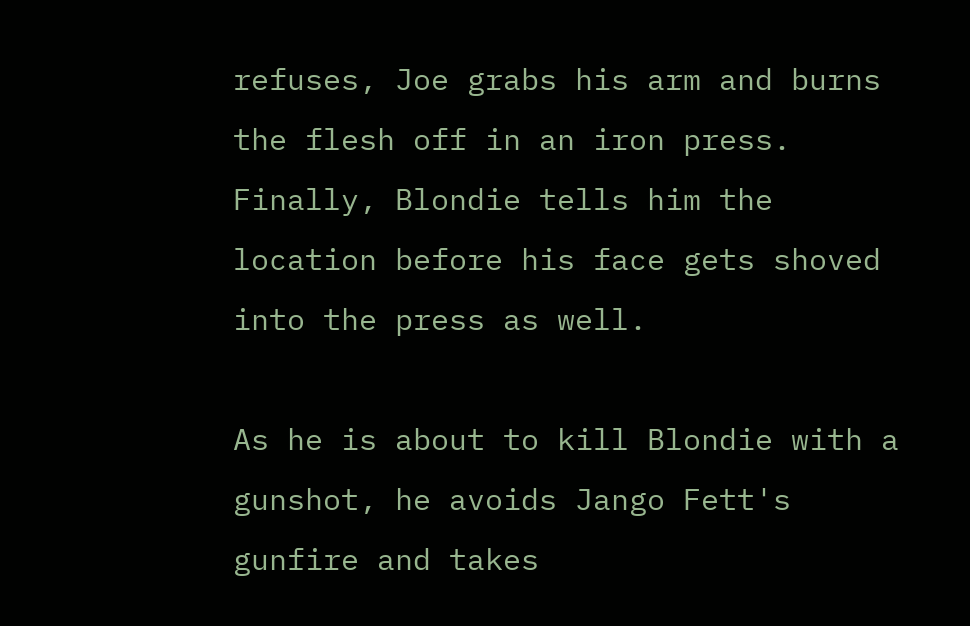refuses, Joe grabs his arm and burns the flesh off in an iron press. Finally, Blondie tells him the location before his face gets shoved into the press as well.

As he is about to kill Blondie with a gunshot, he avoids Jango Fett's gunfire and takes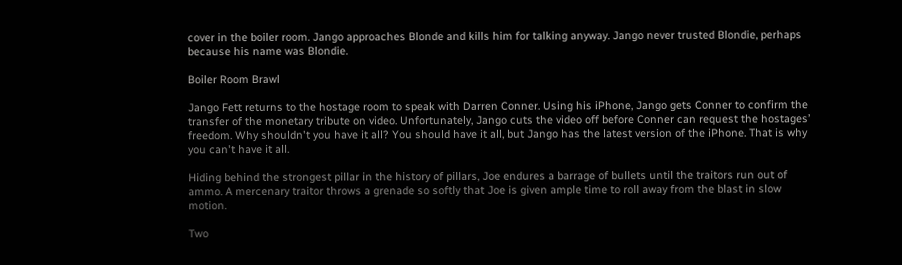cover in the boiler room. Jango approaches Blonde and kills him for talking anyway. Jango never trusted Blondie, perhaps because his name was Blondie.

Boiler Room Brawl

Jango Fett returns to the hostage room to speak with Darren Conner. Using his iPhone, Jango gets Conner to confirm the transfer of the monetary tribute on video. Unfortunately, Jango cuts the video off before Conner can request the hostages’ freedom. Why shouldn't you have it all? You should have it all, but Jango has the latest version of the iPhone. That is why you can't have it all.

Hiding behind the strongest pillar in the history of pillars, Joe endures a barrage of bullets until the traitors run out of ammo. A mercenary traitor throws a grenade so softly that Joe is given ample time to roll away from the blast in slow motion.

Two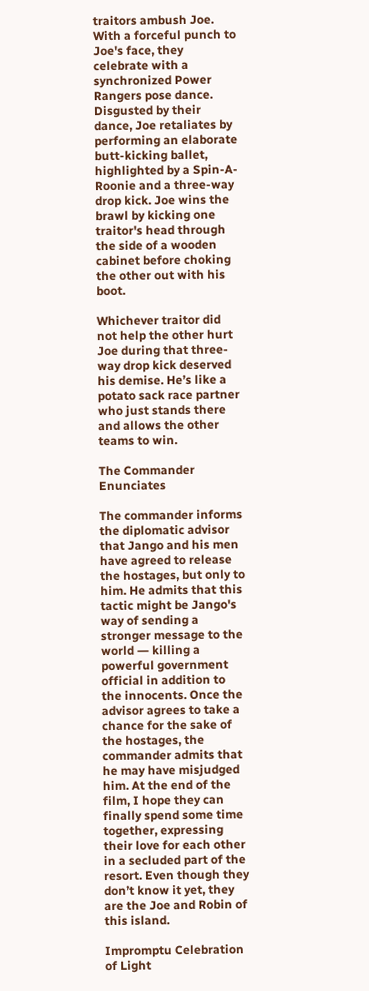traitors ambush Joe. With a forceful punch to Joe's face, they celebrate with a synchronized Power Rangers pose dance. Disgusted by their dance, Joe retaliates by performing an elaborate butt-kicking ballet, highlighted by a Spin-A-Roonie and a three-way drop kick. Joe wins the brawl by kicking one traitor's head through the side of a wooden cabinet before choking the other out with his boot.

Whichever traitor did not help the other hurt Joe during that three-way drop kick deserved his demise. He’s like a potato sack race partner who just stands there and allows the other teams to win.

The Commander Enunciates

The commander informs the diplomatic advisor that Jango and his men have agreed to release the hostages, but only to him. He admits that this tactic might be Jango's way of sending a stronger message to the world ― killing a powerful government official in addition to the innocents. Once the advisor agrees to take a chance for the sake of the hostages, the commander admits that he may have misjudged him. At the end of the film, I hope they can finally spend some time together, expressing their love for each other in a secluded part of the resort. Even though they don’t know it yet, they are the Joe and Robin of this island.

Impromptu Celebration of Light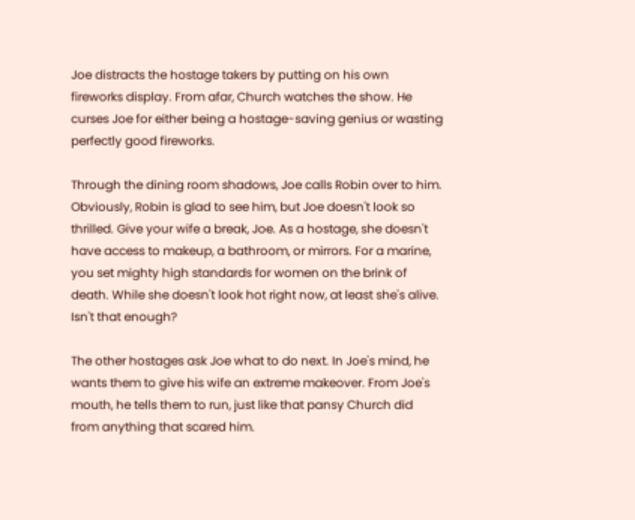Joe distracts the hostage takers by putting on his own fireworks display. From afar, Church watches the show. He curses Joe for either being a hostage-saving genius or wasting perfectly good fireworks.

Through the dining room shadows, Joe calls Robin over to him. Obviously, Robin is glad to see him, but Joe doesn't look so thrilled. Give your wife a break, Joe. As a hostage, she doesn't have access to makeup, a bathroom, or mirrors. For a marine, you set mighty high standards for women on the brink of death. While she doesn't look hot right now, at least she's alive. Isn't that enough?

The other hostages ask Joe what to do next. In Joe's mind, he wants them to give his wife an extreme makeover. From Joe's mouth, he tells them to run, just like that pansy Church did from anything that scared him.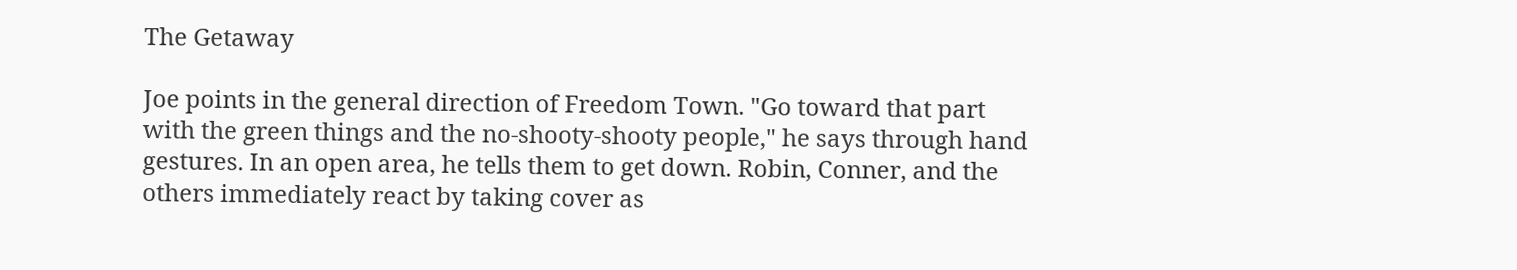The Getaway

Joe points in the general direction of Freedom Town. "Go toward that part with the green things and the no-shooty-shooty people," he says through hand gestures. In an open area, he tells them to get down. Robin, Conner, and the others immediately react by taking cover as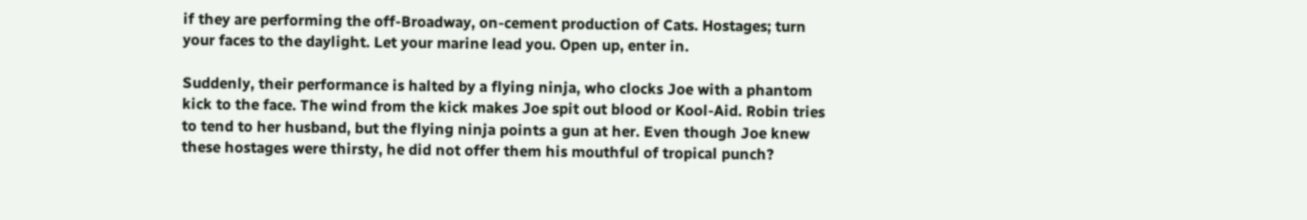if they are performing the off-Broadway, on-cement production of Cats. Hostages; turn your faces to the daylight. Let your marine lead you. Open up, enter in.

Suddenly, their performance is halted by a flying ninja, who clocks Joe with a phantom kick to the face. The wind from the kick makes Joe spit out blood or Kool-Aid. Robin tries to tend to her husband, but the flying ninja points a gun at her. Even though Joe knew these hostages were thirsty, he did not offer them his mouthful of tropical punch?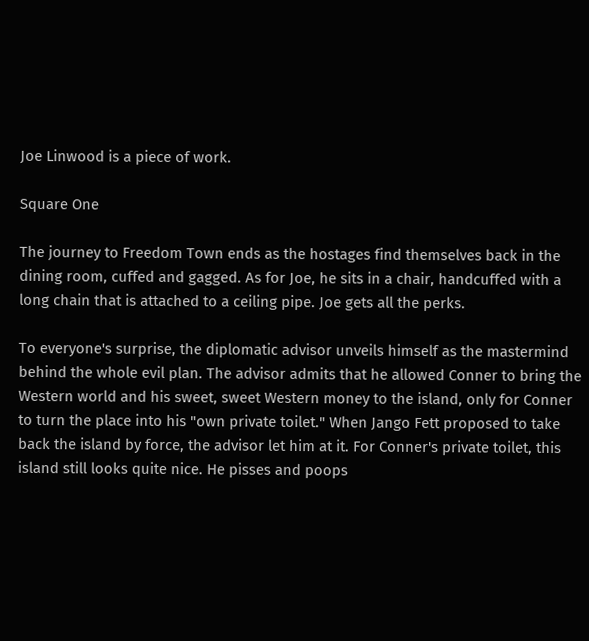Joe Linwood is a piece of work.

Square One

The journey to Freedom Town ends as the hostages find themselves back in the dining room, cuffed and gagged. As for Joe, he sits in a chair, handcuffed with a long chain that is attached to a ceiling pipe. Joe gets all the perks.

To everyone's surprise, the diplomatic advisor unveils himself as the mastermind behind the whole evil plan. The advisor admits that he allowed Conner to bring the Western world and his sweet, sweet Western money to the island, only for Conner to turn the place into his "own private toilet." When Jango Fett proposed to take back the island by force, the advisor let him at it. For Conner's private toilet, this island still looks quite nice. He pisses and poops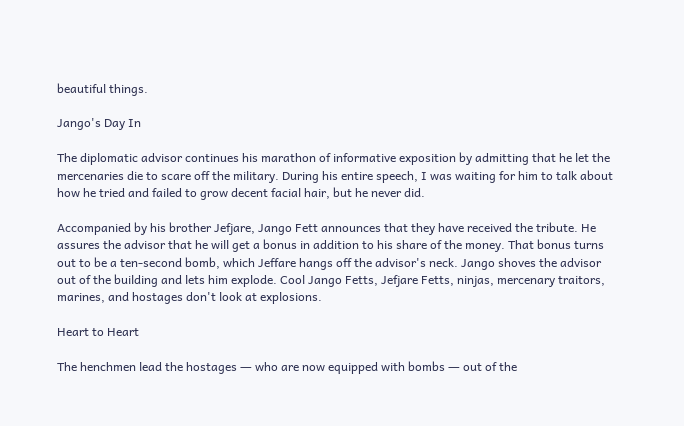beautiful things.

Jango's Day In

The diplomatic advisor continues his marathon of informative exposition by admitting that he let the mercenaries die to scare off the military. During his entire speech, I was waiting for him to talk about how he tried and failed to grow decent facial hair, but he never did.

Accompanied by his brother Jefjare, Jango Fett announces that they have received the tribute. He assures the advisor that he will get a bonus in addition to his share of the money. That bonus turns out to be a ten-second bomb, which Jeffare hangs off the advisor's neck. Jango shoves the advisor out of the building and lets him explode. Cool Jango Fetts, Jefjare Fetts, ninjas, mercenary traitors, marines, and hostages don't look at explosions.

Heart to Heart

The henchmen lead the hostages ― who are now equipped with bombs ― out of the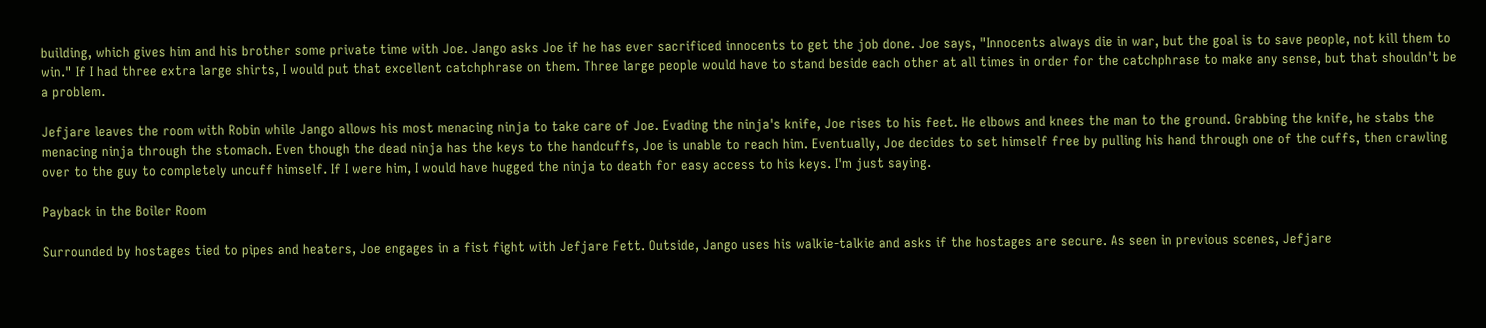building, which gives him and his brother some private time with Joe. Jango asks Joe if he has ever sacrificed innocents to get the job done. Joe says, "Innocents always die in war, but the goal is to save people, not kill them to win." If I had three extra large shirts, I would put that excellent catchphrase on them. Three large people would have to stand beside each other at all times in order for the catchphrase to make any sense, but that shouldn't be a problem.

Jefjare leaves the room with Robin while Jango allows his most menacing ninja to take care of Joe. Evading the ninja's knife, Joe rises to his feet. He elbows and knees the man to the ground. Grabbing the knife, he stabs the menacing ninja through the stomach. Even though the dead ninja has the keys to the handcuffs, Joe is unable to reach him. Eventually, Joe decides to set himself free by pulling his hand through one of the cuffs, then crawling over to the guy to completely uncuff himself. If I were him, I would have hugged the ninja to death for easy access to his keys. I'm just saying.

Payback in the Boiler Room

Surrounded by hostages tied to pipes and heaters, Joe engages in a fist fight with Jefjare Fett. Outside, Jango uses his walkie-talkie and asks if the hostages are secure. As seen in previous scenes, Jefjare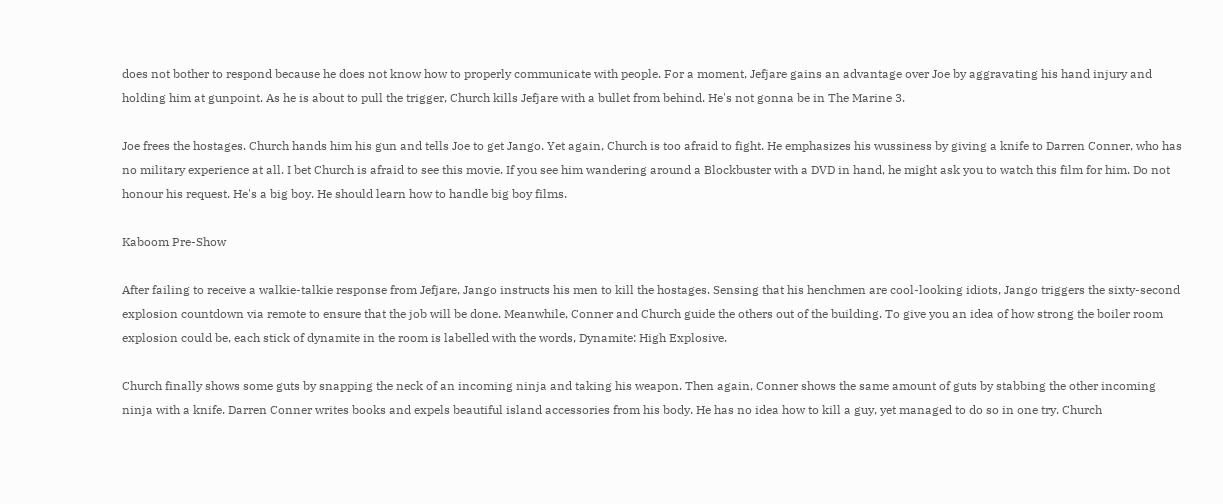does not bother to respond because he does not know how to properly communicate with people. For a moment, Jefjare gains an advantage over Joe by aggravating his hand injury and holding him at gunpoint. As he is about to pull the trigger, Church kills Jefjare with a bullet from behind. He's not gonna be in The Marine 3.

Joe frees the hostages. Church hands him his gun and tells Joe to get Jango. Yet again, Church is too afraid to fight. He emphasizes his wussiness by giving a knife to Darren Conner, who has no military experience at all. I bet Church is afraid to see this movie. If you see him wandering around a Blockbuster with a DVD in hand, he might ask you to watch this film for him. Do not honour his request. He's a big boy. He should learn how to handle big boy films.

Kaboom Pre-Show

After failing to receive a walkie-talkie response from Jefjare, Jango instructs his men to kill the hostages. Sensing that his henchmen are cool-looking idiots, Jango triggers the sixty-second explosion countdown via remote to ensure that the job will be done. Meanwhile, Conner and Church guide the others out of the building. To give you an idea of how strong the boiler room explosion could be, each stick of dynamite in the room is labelled with the words, Dynamite: High Explosive.

Church finally shows some guts by snapping the neck of an incoming ninja and taking his weapon. Then again, Conner shows the same amount of guts by stabbing the other incoming ninja with a knife. Darren Conner writes books and expels beautiful island accessories from his body. He has no idea how to kill a guy, yet managed to do so in one try. Church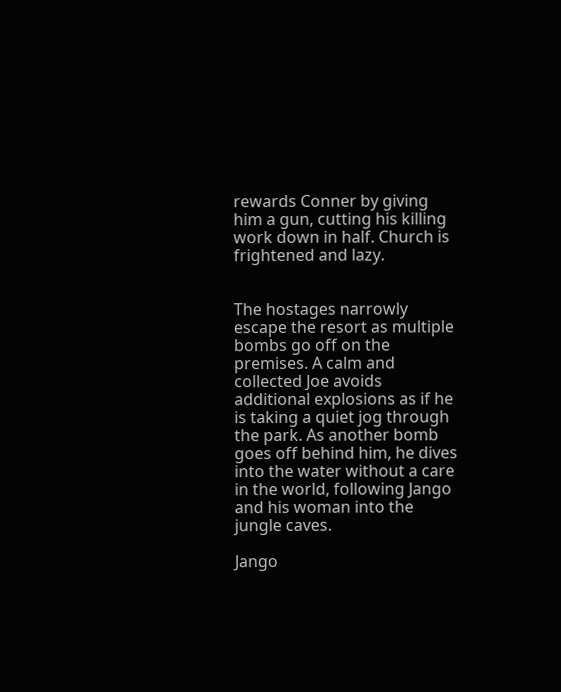rewards Conner by giving him a gun, cutting his killing work down in half. Church is frightened and lazy.


The hostages narrowly escape the resort as multiple bombs go off on the premises. A calm and collected Joe avoids additional explosions as if he is taking a quiet jog through the park. As another bomb goes off behind him, he dives into the water without a care in the world, following Jango and his woman into the jungle caves.

Jango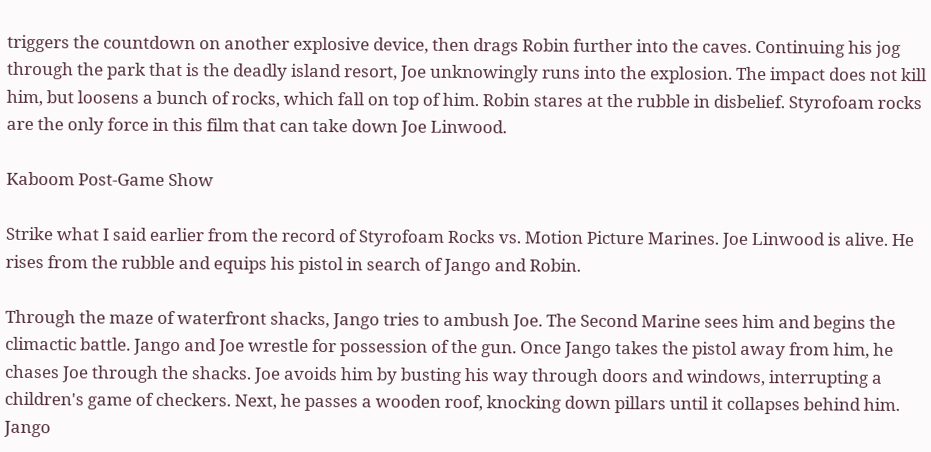triggers the countdown on another explosive device, then drags Robin further into the caves. Continuing his jog through the park that is the deadly island resort, Joe unknowingly runs into the explosion. The impact does not kill him, but loosens a bunch of rocks, which fall on top of him. Robin stares at the rubble in disbelief. Styrofoam rocks are the only force in this film that can take down Joe Linwood.

Kaboom Post-Game Show

Strike what I said earlier from the record of Styrofoam Rocks vs. Motion Picture Marines. Joe Linwood is alive. He rises from the rubble and equips his pistol in search of Jango and Robin.

Through the maze of waterfront shacks, Jango tries to ambush Joe. The Second Marine sees him and begins the climactic battle. Jango and Joe wrestle for possession of the gun. Once Jango takes the pistol away from him, he chases Joe through the shacks. Joe avoids him by busting his way through doors and windows, interrupting a children's game of checkers. Next, he passes a wooden roof, knocking down pillars until it collapses behind him. Jango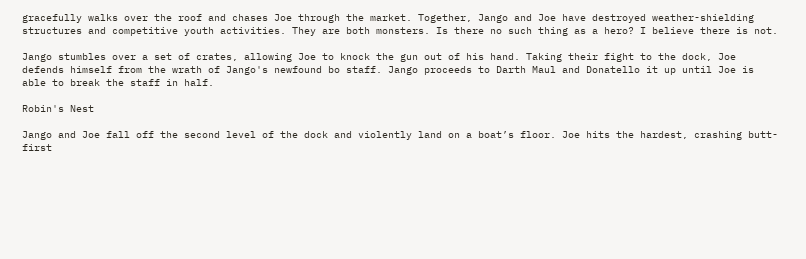gracefully walks over the roof and chases Joe through the market. Together, Jango and Joe have destroyed weather-shielding structures and competitive youth activities. They are both monsters. Is there no such thing as a hero? I believe there is not.

Jango stumbles over a set of crates, allowing Joe to knock the gun out of his hand. Taking their fight to the dock, Joe defends himself from the wrath of Jango's newfound bo staff. Jango proceeds to Darth Maul and Donatello it up until Joe is able to break the staff in half.

Robin's Nest

Jango and Joe fall off the second level of the dock and violently land on a boat’s floor. Joe hits the hardest, crashing butt-first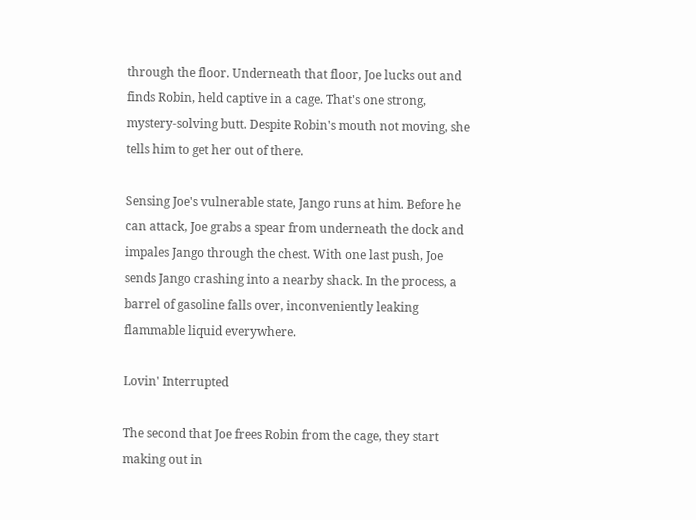through the floor. Underneath that floor, Joe lucks out and finds Robin, held captive in a cage. That's one strong, mystery-solving butt. Despite Robin's mouth not moving, she tells him to get her out of there.

Sensing Joe's vulnerable state, Jango runs at him. Before he can attack, Joe grabs a spear from underneath the dock and impales Jango through the chest. With one last push, Joe sends Jango crashing into a nearby shack. In the process, a barrel of gasoline falls over, inconveniently leaking flammable liquid everywhere.

Lovin' Interrupted

The second that Joe frees Robin from the cage, they start making out in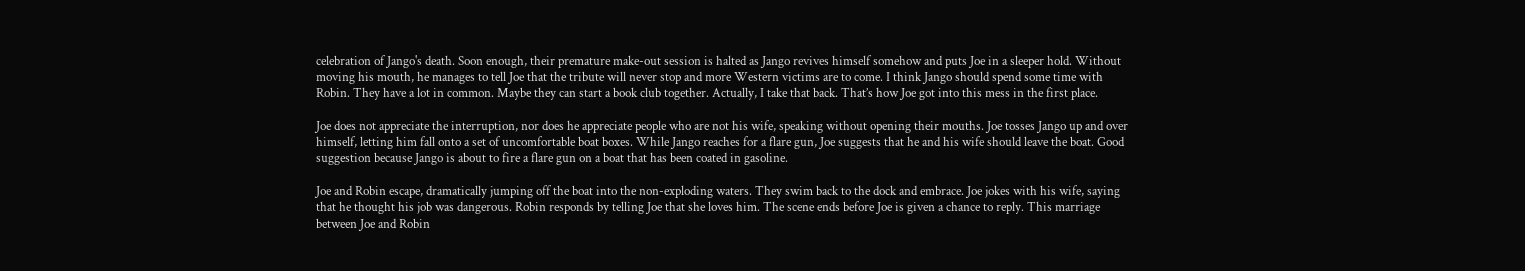celebration of Jango's death. Soon enough, their premature make-out session is halted as Jango revives himself somehow and puts Joe in a sleeper hold. Without moving his mouth, he manages to tell Joe that the tribute will never stop and more Western victims are to come. I think Jango should spend some time with Robin. They have a lot in common. Maybe they can start a book club together. Actually, I take that back. That’s how Joe got into this mess in the first place.

Joe does not appreciate the interruption, nor does he appreciate people who are not his wife, speaking without opening their mouths. Joe tosses Jango up and over himself, letting him fall onto a set of uncomfortable boat boxes. While Jango reaches for a flare gun, Joe suggests that he and his wife should leave the boat. Good suggestion because Jango is about to fire a flare gun on a boat that has been coated in gasoline.

Joe and Robin escape, dramatically jumping off the boat into the non-exploding waters. They swim back to the dock and embrace. Joe jokes with his wife, saying that he thought his job was dangerous. Robin responds by telling Joe that she loves him. The scene ends before Joe is given a chance to reply. This marriage between Joe and Robin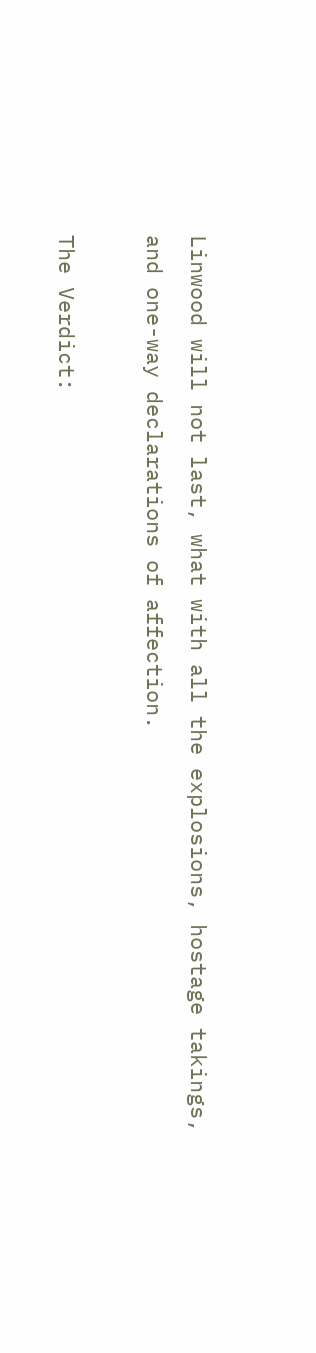Linwood will not last, what with all the explosions, hostage takings, and one-way declarations of affection.

The Verdict: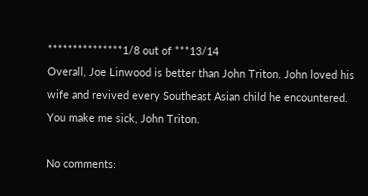***************1/8 out of ***13/14
Overall, Joe Linwood is better than John Triton. John loved his wife and revived every Southeast Asian child he encountered. You make me sick, John Triton.

No comments: